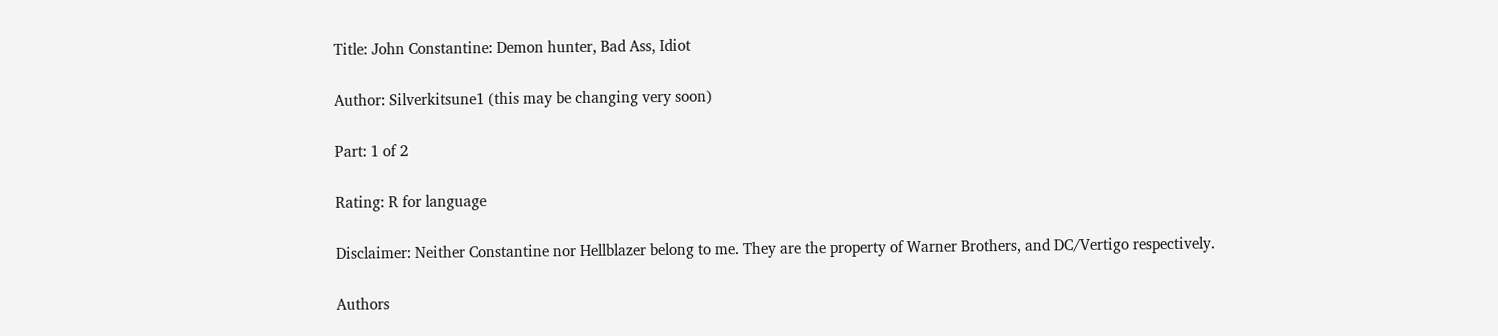Title: John Constantine: Demon hunter, Bad Ass, Idiot

Author: Silverkitsune1 (this may be changing very soon)

Part: 1 of 2

Rating: R for language

Disclaimer: Neither Constantine nor Hellblazer belong to me. They are the property of Warner Brothers, and DC/Vertigo respectively.

Authors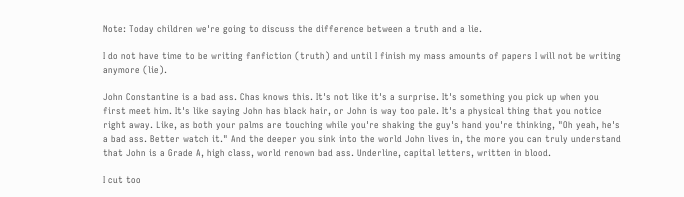Note: Today children we're going to discuss the difference between a truth and a lie.

I do not have time to be writing fanfiction (truth) and until I finish my mass amounts of papers I will not be writing anymore (lie).

John Constantine is a bad ass. Chas knows this. It's not like it's a surprise. It's something you pick up when you first meet him. It's like saying John has black hair, or John is way too pale. It's a physical thing that you notice right away. Like, as both your palms are touching while you're shaking the guy's hand you're thinking, "Oh yeah, he's a bad ass. Better watch it." And the deeper you sink into the world John lives in, the more you can truly understand that John is a Grade A, high class, world renown bad ass. Underline, capital letters, written in blood.

I cut too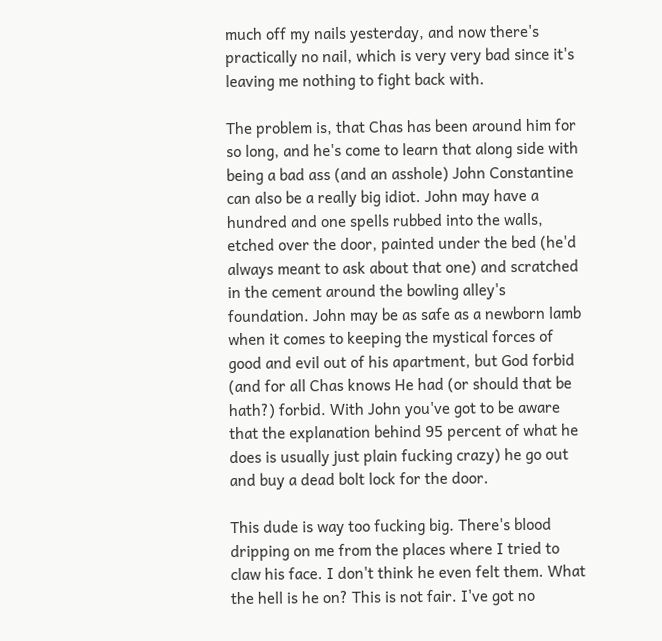much off my nails yesterday, and now there's practically no nail, which is very very bad since it's leaving me nothing to fight back with.

The problem is, that Chas has been around him for so long, and he's come to learn that along side with being a bad ass (and an asshole) John Constantine can also be a really big idiot. John may have a hundred and one spells rubbed into the walls, etched over the door, painted under the bed (he'd always meant to ask about that one) and scratched in the cement around the bowling alley's foundation. John may be as safe as a newborn lamb when it comes to keeping the mystical forces of good and evil out of his apartment, but God forbid (and for all Chas knows He had (or should that be hath?) forbid. With John you've got to be aware that the explanation behind 95 percent of what he does is usually just plain fucking crazy) he go out and buy a dead bolt lock for the door.

This dude is way too fucking big. There's blood dripping on me from the places where I tried to claw his face. I don't think he even felt them. What the hell is he on? This is not fair. I've got no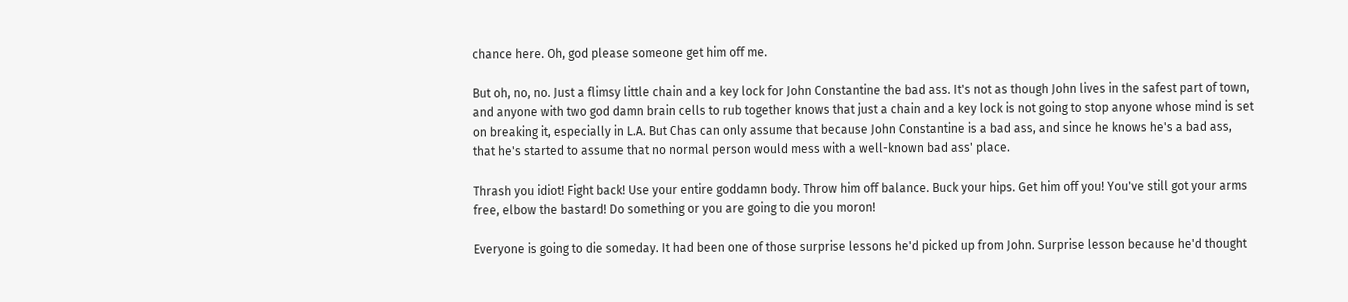chance here. Oh, god please someone get him off me.

But oh, no, no. Just a flimsy little chain and a key lock for John Constantine the bad ass. It's not as though John lives in the safest part of town, and anyone with two god damn brain cells to rub together knows that just a chain and a key lock is not going to stop anyone whose mind is set on breaking it, especially in L.A. But Chas can only assume that because John Constantine is a bad ass, and since he knows he's a bad ass, that he's started to assume that no normal person would mess with a well-known bad ass' place.

Thrash you idiot! Fight back! Use your entire goddamn body. Throw him off balance. Buck your hips. Get him off you! You've still got your arms free, elbow the bastard! Do something or you are going to die you moron!

Everyone is going to die someday. It had been one of those surprise lessons he'd picked up from John. Surprise lesson because he'd thought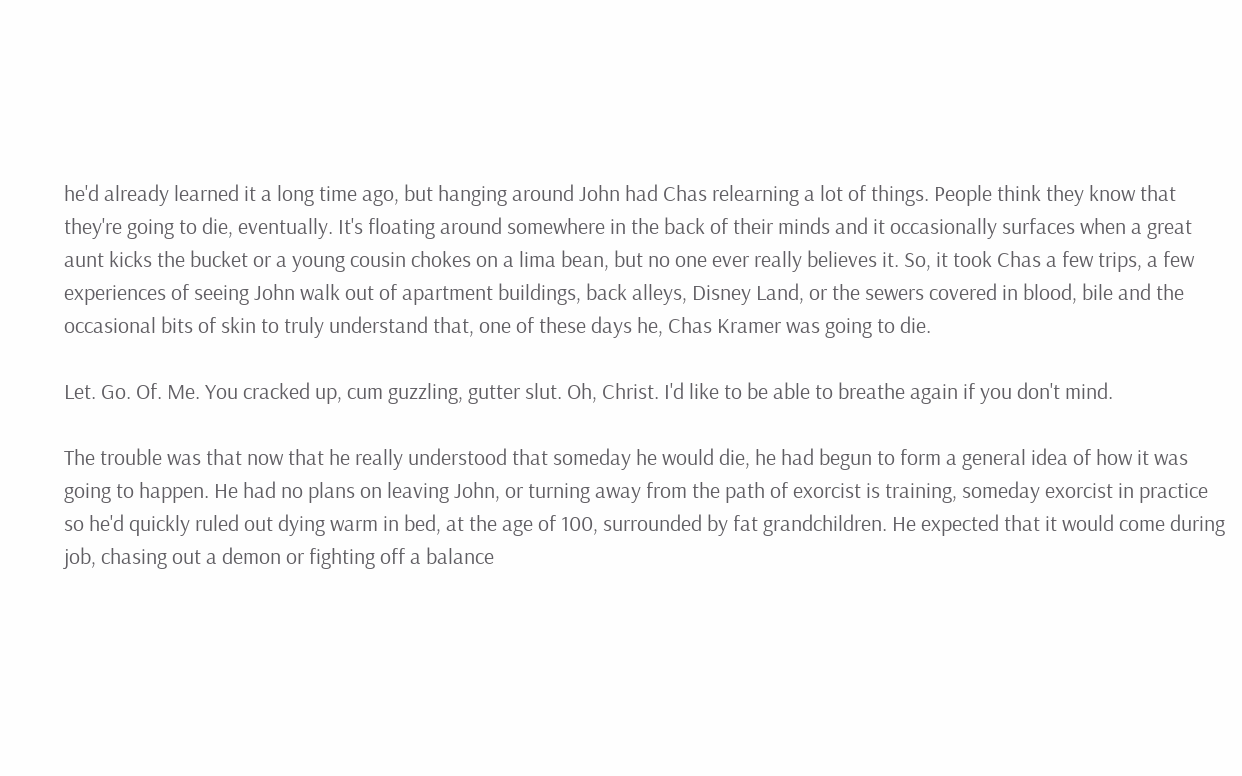he'd already learned it a long time ago, but hanging around John had Chas relearning a lot of things. People think they know that they're going to die, eventually. It's floating around somewhere in the back of their minds and it occasionally surfaces when a great aunt kicks the bucket or a young cousin chokes on a lima bean, but no one ever really believes it. So, it took Chas a few trips, a few experiences of seeing John walk out of apartment buildings, back alleys, Disney Land, or the sewers covered in blood, bile and the occasional bits of skin to truly understand that, one of these days he, Chas Kramer was going to die.

Let. Go. Of. Me. You cracked up, cum guzzling, gutter slut. Oh, Christ. I'd like to be able to breathe again if you don't mind.

The trouble was that now that he really understood that someday he would die, he had begun to form a general idea of how it was going to happen. He had no plans on leaving John, or turning away from the path of exorcist is training, someday exorcist in practice so he'd quickly ruled out dying warm in bed, at the age of 100, surrounded by fat grandchildren. He expected that it would come during job, chasing out a demon or fighting off a balance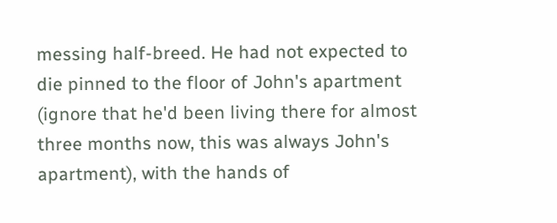messing half-breed. He had not expected to die pinned to the floor of John's apartment (ignore that he'd been living there for almost three months now, this was always John's apartment), with the hands of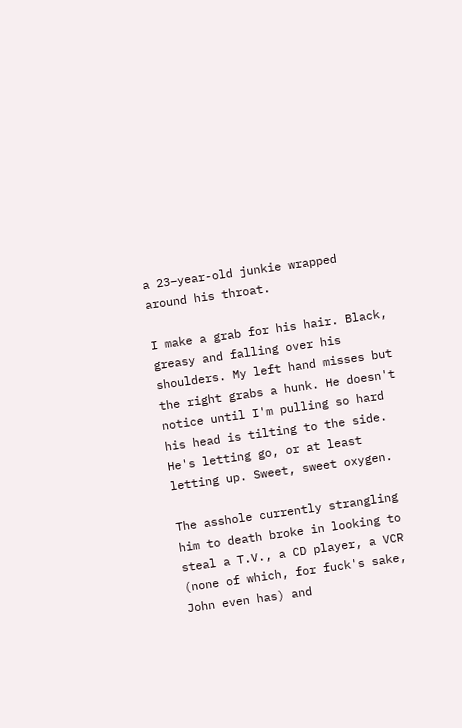a 23–year-old junkie wrapped around his throat.

I make a grab for his hair. Black, greasy and falling over his shoulders. My left hand misses but the right grabs a hunk. He doesn't notice until I'm pulling so hard his head is tilting to the side. He's letting go, or at least letting up. Sweet, sweet oxygen.

The asshole currently strangling him to death broke in looking to steal a T.V., a CD player, a VCR (none of which, for fuck's sake, John even has) and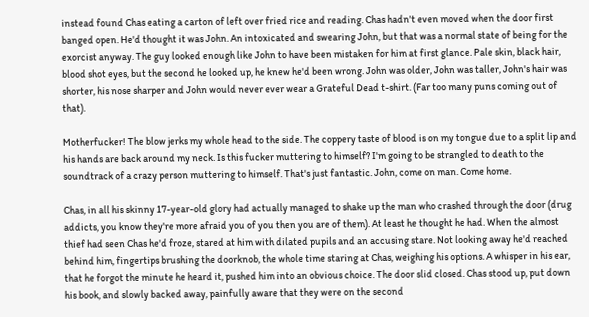instead found Chas eating a carton of left over fried rice and reading. Chas hadn't even moved when the door first banged open. He'd thought it was John. An intoxicated and swearing John, but that was a normal state of being for the exorcist anyway. The guy looked enough like John to have been mistaken for him at first glance. Pale skin, black hair, blood shot eyes, but the second he looked up, he knew he'd been wrong. John was older, John was taller, John's hair was shorter, his nose sharper and John would never ever wear a Grateful Dead t-shirt. (Far too many puns coming out of that).

Motherfucker! The blow jerks my whole head to the side. The coppery taste of blood is on my tongue due to a split lip and his hands are back around my neck. Is this fucker muttering to himself? I'm going to be strangled to death to the soundtrack of a crazy person muttering to himself. That's just fantastic. John, come on man. Come home.

Chas, in all his skinny 17-year-old glory had actually managed to shake up the man who crashed through the door (drug addicts, you know they're more afraid you of you then you are of them). At least he thought he had. When the almost thief had seen Chas he'd froze, stared at him with dilated pupils and an accusing stare. Not looking away he'd reached behind him, fingertips brushing the doorknob, the whole time staring at Chas, weighing his options. A whisper in his ear, that he forgot the minute he heard it, pushed him into an obvious choice. The door slid closed. Chas stood up, put down his book, and slowly backed away, painfully aware that they were on the second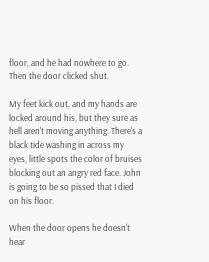floor, and he had nowhere to go. Then the door clicked shut.

My feet kick out, and my hands are locked around his, but they sure as hell aren't moving anything. There's a black tide washing in across my eyes, little spots the color of bruises blocking out an angry red face. John is going to be so pissed that I died on his floor.

When the door opens he doesn't hear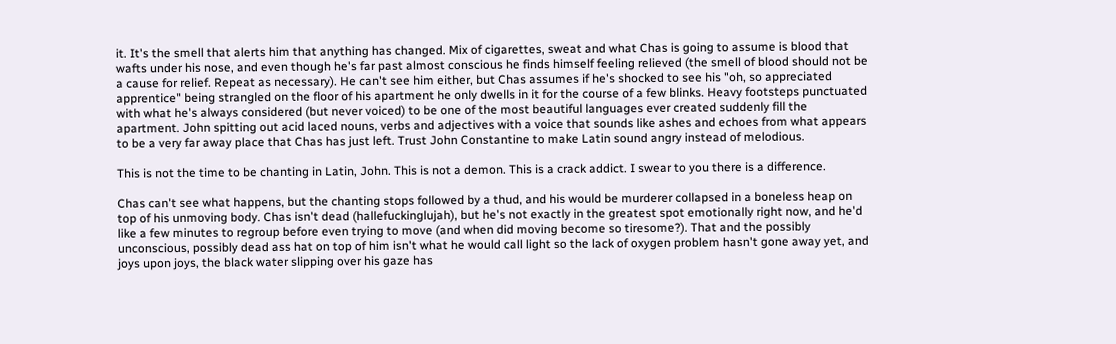it. It's the smell that alerts him that anything has changed. Mix of cigarettes, sweat and what Chas is going to assume is blood that wafts under his nose, and even though he's far past almost conscious he finds himself feeling relieved (the smell of blood should not be a cause for relief. Repeat as necessary). He can't see him either, but Chas assumes if he's shocked to see his "oh, so appreciated apprentice" being strangled on the floor of his apartment he only dwells in it for the course of a few blinks. Heavy footsteps punctuated with what he's always considered (but never voiced) to be one of the most beautiful languages ever created suddenly fill the apartment. John spitting out acid laced nouns, verbs and adjectives with a voice that sounds like ashes and echoes from what appears to be a very far away place that Chas has just left. Trust John Constantine to make Latin sound angry instead of melodious.

This is not the time to be chanting in Latin, John. This is not a demon. This is a crack addict. I swear to you there is a difference.

Chas can't see what happens, but the chanting stops followed by a thud, and his would be murderer collapsed in a boneless heap on top of his unmoving body. Chas isn't dead (hallefuckinglujah), but he's not exactly in the greatest spot emotionally right now, and he'd like a few minutes to regroup before even trying to move (and when did moving become so tiresome?). That and the possibly unconscious, possibly dead ass hat on top of him isn't what he would call light so the lack of oxygen problem hasn't gone away yet, and joys upon joys, the black water slipping over his gaze has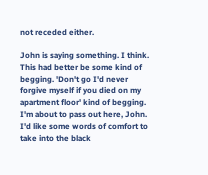not receded either.

John is saying something. I think. This had better be some kind of begging. 'Don't go I'd never forgive myself if you died on my apartment floor' kind of begging. I'm about to pass out here, John. I'd like some words of comfort to take into the black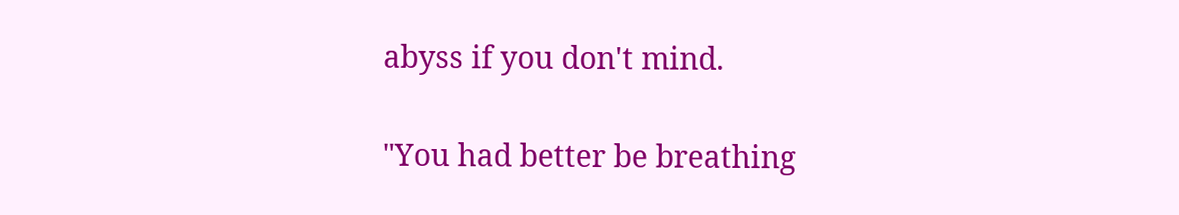abyss if you don't mind.

"You had better be breathing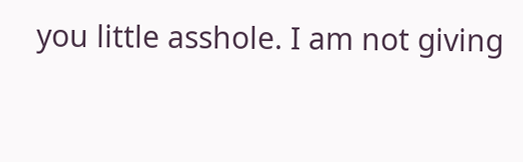you little asshole. I am not giving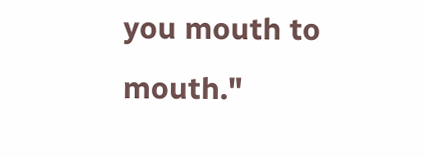you mouth to mouth."